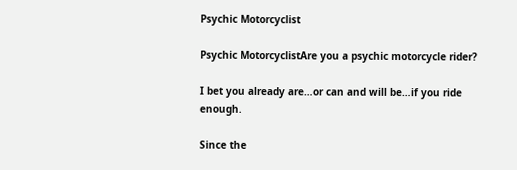Psychic Motorcyclist

Psychic MotorcyclistAre you a psychic motorcycle rider?

I bet you already are…or can and will be…if you ride enough.

Since the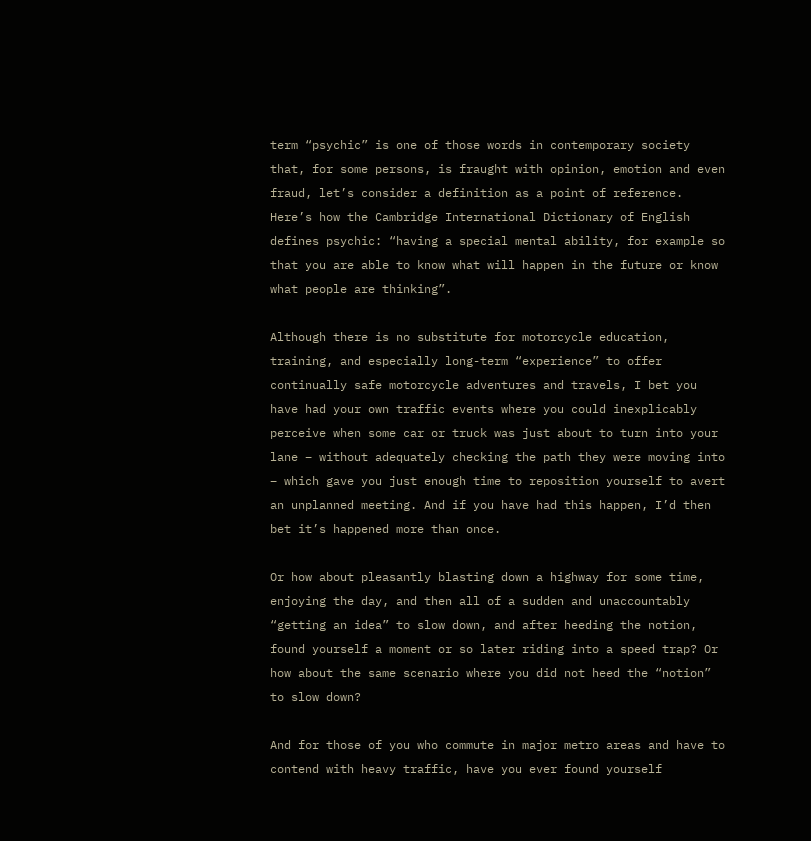term “psychic” is one of those words in contemporary society that, for some persons, is fraught with opinion, emotion and even fraud, let’s consider a definition as a point of reference. Here’s how the Cambridge International Dictionary of English defines psychic: “having a special mental ability, for example so that you are able to know what will happen in the future or know what people are thinking”.

Although there is no substitute for motorcycle education, training, and especially long-term “experience” to offer continually safe motorcycle adventures and travels, I bet you have had your own traffic events where you could inexplicably perceive when some car or truck was just about to turn into your lane – without adequately checking the path they were moving into – which gave you just enough time to reposition yourself to avert an unplanned meeting. And if you have had this happen, I’d then bet it’s happened more than once.

Or how about pleasantly blasting down a highway for some time, enjoying the day, and then all of a sudden and unaccountably “getting an idea” to slow down, and after heeding the notion, found yourself a moment or so later riding into a speed trap? Or how about the same scenario where you did not heed the “notion” to slow down?

And for those of you who commute in major metro areas and have to contend with heavy traffic, have you ever found yourself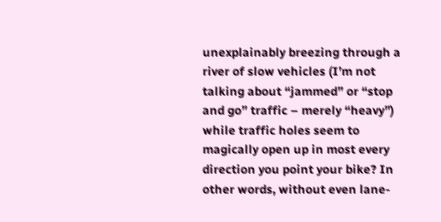unexplainably breezing through a river of slow vehicles (I’m not talking about “jammed” or “stop and go” traffic – merely “heavy”) while traffic holes seem to magically open up in most every direction you point your bike? In other words, without even lane-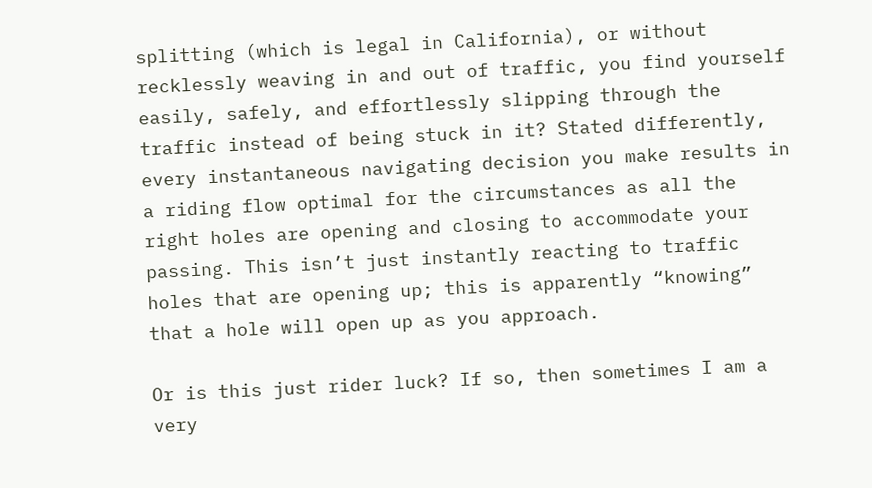splitting (which is legal in California), or without recklessly weaving in and out of traffic, you find yourself easily, safely, and effortlessly slipping through the traffic instead of being stuck in it? Stated differently, every instantaneous navigating decision you make results in a riding flow optimal for the circumstances as all the right holes are opening and closing to accommodate your passing. This isn’t just instantly reacting to traffic holes that are opening up; this is apparently “knowing” that a hole will open up as you approach.

Or is this just rider luck? If so, then sometimes I am a very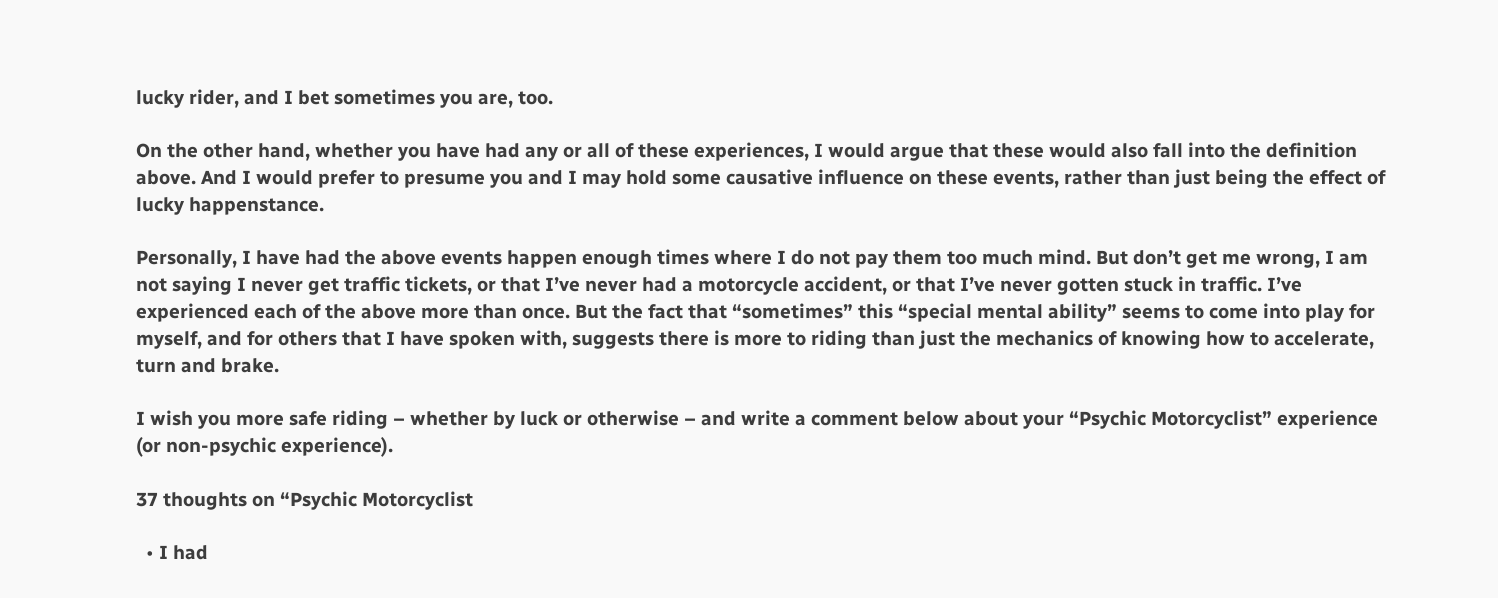lucky rider, and I bet sometimes you are, too.

On the other hand, whether you have had any or all of these experiences, I would argue that these would also fall into the definition above. And I would prefer to presume you and I may hold some causative influence on these events, rather than just being the effect of lucky happenstance.

Personally, I have had the above events happen enough times where I do not pay them too much mind. But don’t get me wrong, I am not saying I never get traffic tickets, or that I’ve never had a motorcycle accident, or that I’ve never gotten stuck in traffic. I’ve experienced each of the above more than once. But the fact that “sometimes” this “special mental ability” seems to come into play for myself, and for others that I have spoken with, suggests there is more to riding than just the mechanics of knowing how to accelerate, turn and brake.

I wish you more safe riding – whether by luck or otherwise – and write a comment below about your “Psychic Motorcyclist” experience (or non-psychic experience).

37 thoughts on “Psychic Motorcyclist

  • I had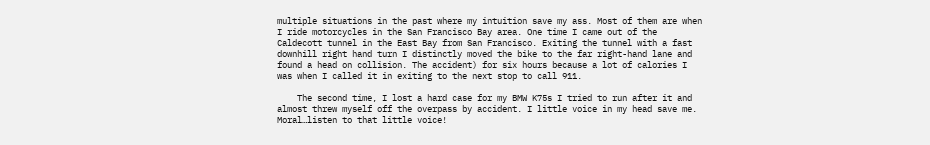multiple situations in the past where my intuition save my ass. Most of them are when I ride motorcycles in the San Francisco Bay area. One time I came out of the Caldecott tunnel in the East Bay from San Francisco. Exiting the tunnel with a fast downhill right hand turn I distinctly moved the bike to the far right-hand lane and found a head on collision. The accident) for six hours because a lot of calories I was when I called it in exiting to the next stop to call 911.

    The second time, I lost a hard case for my BMW K75s I tried to run after it and almost threw myself off the overpass by accident. I little voice in my head save me. Moral…listen to that little voice!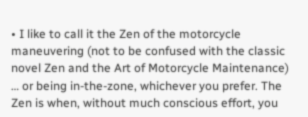• I like to call it the Zen of the motorcycle maneuvering (not to be confused with the classic novel Zen and the Art of Motorcycle Maintenance) … or being in-the-zone, whichever you prefer. The Zen is when, without much conscious effort, you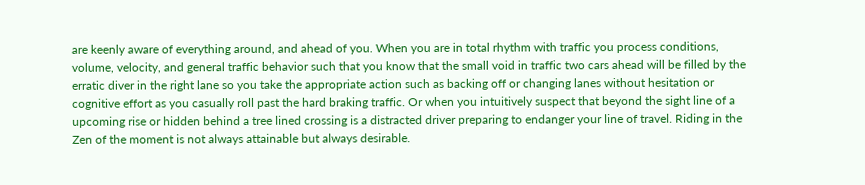are keenly aware of everything around, and ahead of you. When you are in total rhythm with traffic you process conditions, volume, velocity, and general traffic behavior such that you know that the small void in traffic two cars ahead will be filled by the erratic diver in the right lane so you take the appropriate action such as backing off or changing lanes without hesitation or cognitive effort as you casually roll past the hard braking traffic. Or when you intuitively suspect that beyond the sight line of a upcoming rise or hidden behind a tree lined crossing is a distracted driver preparing to endanger your line of travel. Riding in the Zen of the moment is not always attainable but always desirable.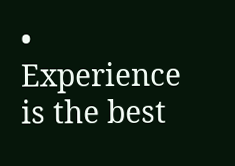• Experience is the best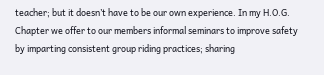teacher; but it doesn’t have to be our own experience. In my H.O.G. Chapter we offer to our members informal seminars to improve safety by imparting consistent group riding practices; sharing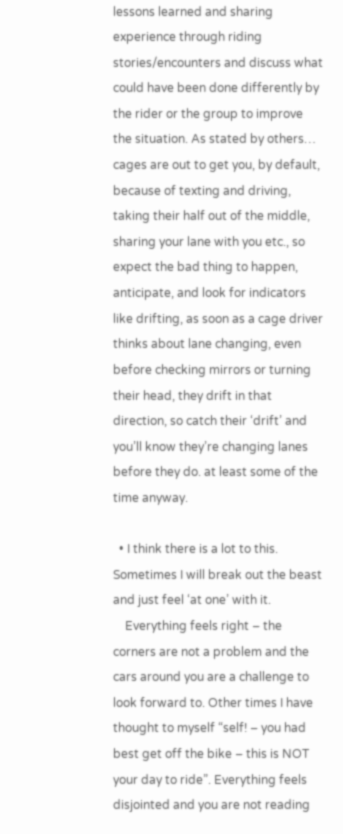lessons learned and sharing experience through riding stories/encounters and discuss what could have been done differently by the rider or the group to improve the situation. As stated by others… cages are out to get you, by default, because of texting and driving, taking their half out of the middle, sharing your lane with you etc., so expect the bad thing to happen, anticipate, and look for indicators like drifting, as soon as a cage driver thinks about lane changing, even before checking mirrors or turning their head, they drift in that direction, so catch their ‘drift’ and you’ll know they’re changing lanes before they do. at least some of the time anyway.

  • I think there is a lot to this. Sometimes I will break out the beast and just feel ‘at one’ with it.
    Everything feels right – the corners are not a problem and the cars around you are a challenge to look forward to. Other times I have thought to myself “self! – you had best get off the bike – this is NOT your day to ride”. Everything feels disjointed and you are not reading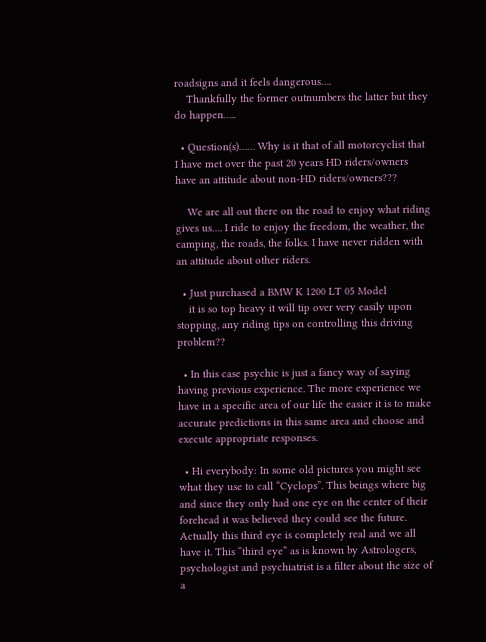roadsigns and it feels dangerous….
    Thankfully the former outnumbers the latter but they do happen…..

  • Question(s)…… Why is it that of all motorcyclist that I have met over the past 20 years HD riders/owners have an attitude about non-HD riders/owners???

    We are all out there on the road to enjoy what riding gives us…. I ride to enjoy the freedom, the weather, the camping, the roads, the folks. I have never ridden with an attitude about other riders.

  • Just purchased a BMW K 1200 LT 05 Model
    it is so top heavy it will tip over very easily upon stopping, any riding tips on controlling this driving problem??

  • In this case psychic is just a fancy way of saying having previous experience. The more experience we have in a specific area of our life the easier it is to make accurate predictions in this same area and choose and execute appropriate responses.

  • Hi everybody: In some old pictures you might see what they use to call “Cyclops”. This beings where big and since they only had one eye on the center of their forehead it was believed they could see the future. Actually this third eye is completely real and we all have it. This “third eye” as is known by Astrologers, psychologist and psychiatrist is a filter about the size of a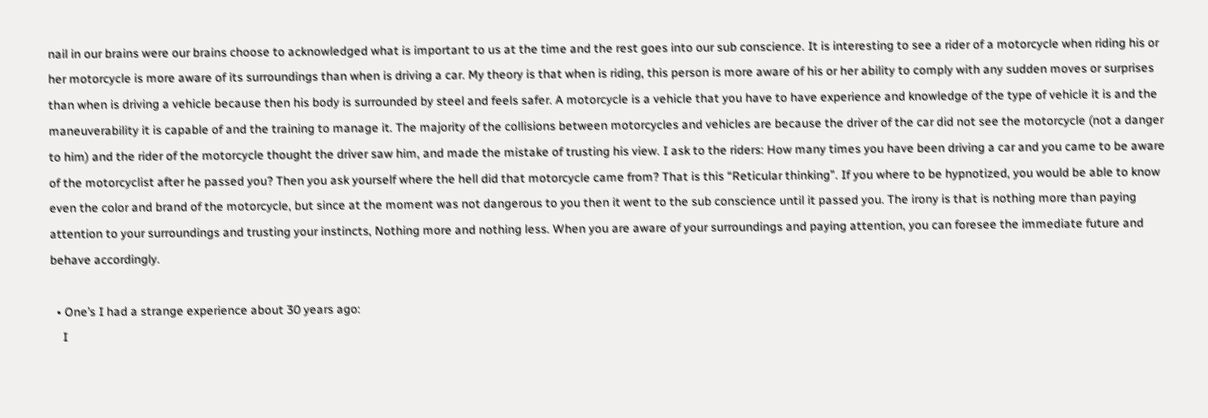nail in our brains were our brains choose to acknowledged what is important to us at the time and the rest goes into our sub conscience. It is interesting to see a rider of a motorcycle when riding his or her motorcycle is more aware of its surroundings than when is driving a car. My theory is that when is riding, this person is more aware of his or her ability to comply with any sudden moves or surprises than when is driving a vehicle because then his body is surrounded by steel and feels safer. A motorcycle is a vehicle that you have to have experience and knowledge of the type of vehicle it is and the maneuverability it is capable of and the training to manage it. The majority of the collisions between motorcycles and vehicles are because the driver of the car did not see the motorcycle (not a danger to him) and the rider of the motorcycle thought the driver saw him, and made the mistake of trusting his view. I ask to the riders: How many times you have been driving a car and you came to be aware of the motorcyclist after he passed you? Then you ask yourself where the hell did that motorcycle came from? That is this “Reticular thinking”. If you where to be hypnotized, you would be able to know even the color and brand of the motorcycle, but since at the moment was not dangerous to you then it went to the sub conscience until it passed you. The irony is that is nothing more than paying attention to your surroundings and trusting your instincts, Nothing more and nothing less. When you are aware of your surroundings and paying attention, you can foresee the immediate future and behave accordingly.

  • One’s I had a strange experience about 30 years ago:
    I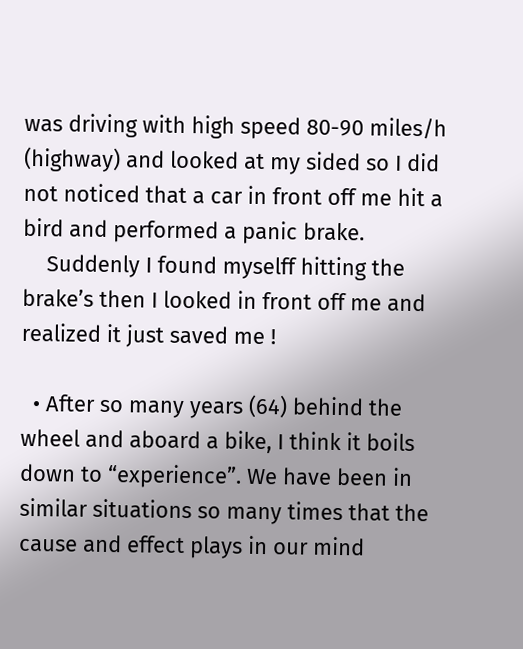was driving with high speed 80-90 miles/h (highway) and looked at my sided so I did not noticed that a car in front off me hit a bird and performed a panic brake.
    Suddenly I found myselff hitting the brake’s then I looked in front off me and realized it just saved me !

  • After so many years (64) behind the wheel and aboard a bike, I think it boils down to “experience”. We have been in similar situations so many times that the cause and effect plays in our mind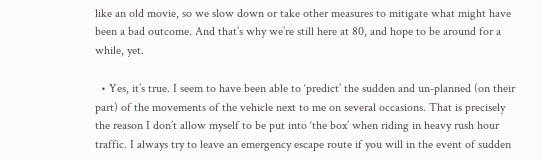like an old movie, so we slow down or take other measures to mitigate what might have been a bad outcome. And that’s why we’re still here at 80, and hope to be around for a while, yet.

  • Yes, it’s true. I seem to have been able to ‘predict’ the sudden and un-planned (on their part) of the movements of the vehicle next to me on several occasions. That is precisely the reason I don’t allow myself to be put into ‘the box’ when riding in heavy rush hour traffic. I always try to leave an emergency escape route if you will in the event of sudden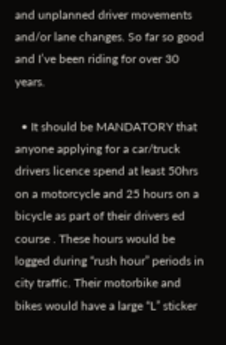and unplanned driver movements and/or lane changes. So far so good and I’ve been riding for over 30 years.

  • It should be MANDATORY that anyone applying for a car/truck drivers licence spend at least 50hrs on a motorcycle and 25 hours on a bicycle as part of their drivers ed course . These hours would be logged during “rush hour” periods in city traffic. Their motorbike and bikes would have a large “L” sticker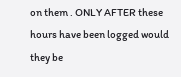on them . ONLY AFTER these hours have been logged would they be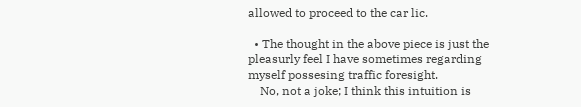allowed to proceed to the car lic.

  • The thought in the above piece is just the pleasurly feel I have sometimes regarding myself possesing traffic foresight.
    No, not a joke; I think this intuition is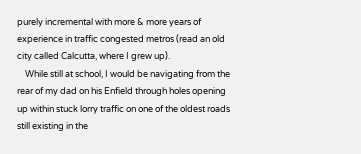purely incremental with more & more years of experience in traffic congested metros (read an old city called Calcutta, where I grew up).
    While still at school, I would be navigating from the rear of my dad on his Enfield through holes opening up within stuck lorry traffic on one of the oldest roads still existing in the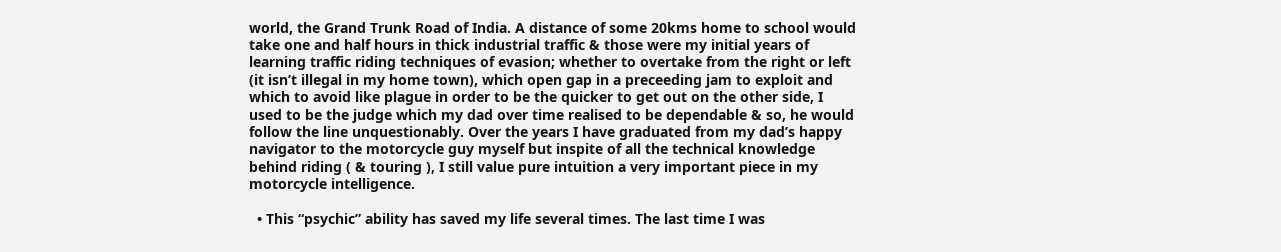world, the Grand Trunk Road of India. A distance of some 20kms home to school would take one and half hours in thick industrial traffic & those were my initial years of learning traffic riding techniques of evasion; whether to overtake from the right or left (it isn’t illegal in my home town), which open gap in a preceeding jam to exploit and which to avoid like plague in order to be the quicker to get out on the other side, I used to be the judge which my dad over time realised to be dependable & so, he would follow the line unquestionably. Over the years I have graduated from my dad’s happy navigator to the motorcycle guy myself but inspite of all the technical knowledge behind riding ( & touring ), I still value pure intuition a very important piece in my motorcycle intelligence.

  • This “psychic” ability has saved my life several times. The last time I was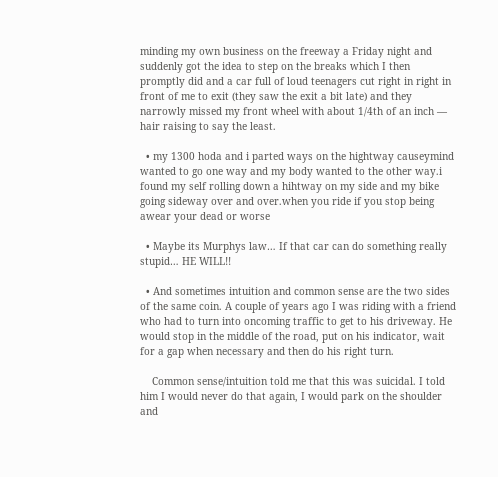minding my own business on the freeway a Friday night and suddenly got the idea to step on the breaks which I then promptly did and a car full of loud teenagers cut right in right in front of me to exit (they saw the exit a bit late) and they narrowly missed my front wheel with about 1/4th of an inch — hair raising to say the least.

  • my 1300 hoda and i parted ways on the hightway causeymind wanted to go one way and my body wanted to the other way.i found my self rolling down a hihtway on my side and my bike going sideway over and over.when you ride if you stop being awear your dead or worse

  • Maybe its Murphys law… If that car can do something really stupid… HE WILL!!

  • And sometimes intuition and common sense are the two sides of the same coin. A couple of years ago I was riding with a friend who had to turn into oncoming traffic to get to his driveway. He would stop in the middle of the road, put on his indicator, wait for a gap when necessary and then do his right turn.

    Common sense/intuition told me that this was suicidal. I told him I would never do that again, I would park on the shoulder and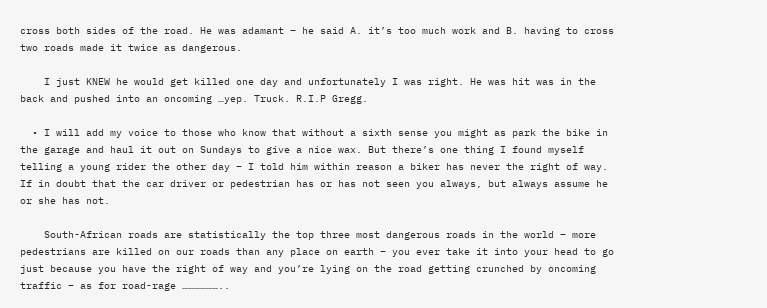cross both sides of the road. He was adamant – he said A. it’s too much work and B. having to cross two roads made it twice as dangerous.

    I just KNEW he would get killed one day and unfortunately I was right. He was hit was in the back and pushed into an oncoming …yep. Truck. R.I.P Gregg.

  • I will add my voice to those who know that without a sixth sense you might as park the bike in the garage and haul it out on Sundays to give a nice wax. But there’s one thing I found myself telling a young rider the other day – I told him within reason a biker has never the right of way. If in doubt that the car driver or pedestrian has or has not seen you always, but always assume he or she has not.

    South-African roads are statistically the top three most dangerous roads in the world – more pedestrians are killed on our roads than any place on earth – you ever take it into your head to go just because you have the right of way and you’re lying on the road getting crunched by oncoming traffic – as for road-rage ………………..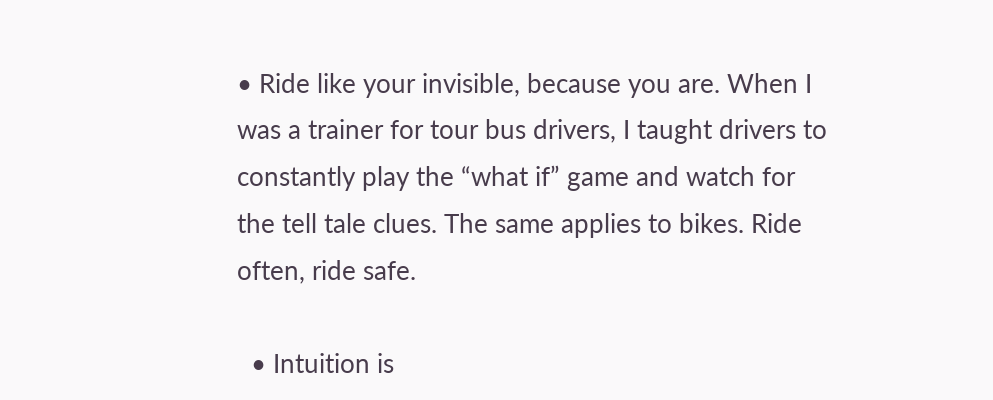• Ride like your invisible, because you are. When I was a trainer for tour bus drivers, I taught drivers to constantly play the “what if” game and watch for the tell tale clues. The same applies to bikes. Ride often, ride safe.

  • Intuition is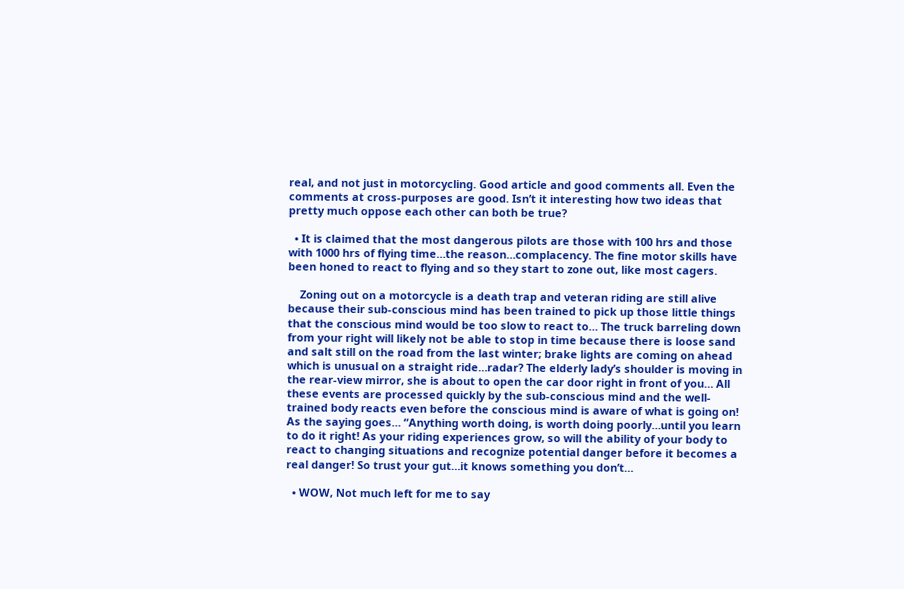real, and not just in motorcycling. Good article and good comments all. Even the comments at cross-purposes are good. Isn’t it interesting how two ideas that pretty much oppose each other can both be true?

  • It is claimed that the most dangerous pilots are those with 100 hrs and those with 1000 hrs of flying time…the reason…complacency. The fine motor skills have been honed to react to flying and so they start to zone out, like most cagers.

    Zoning out on a motorcycle is a death trap and veteran riding are still alive because their sub-conscious mind has been trained to pick up those little things that the conscious mind would be too slow to react to… The truck barreling down from your right will likely not be able to stop in time because there is loose sand and salt still on the road from the last winter; brake lights are coming on ahead which is unusual on a straight ride…radar? The elderly lady’s shoulder is moving in the rear-view mirror, she is about to open the car door right in front of you… All these events are processed quickly by the sub-conscious mind and the well-trained body reacts even before the conscious mind is aware of what is going on! As the saying goes… “Anything worth doing, is worth doing poorly…until you learn to do it right! As your riding experiences grow, so will the ability of your body to react to changing situations and recognize potential danger before it becomes a real danger! So trust your gut…it knows something you don’t…

  • WOW, Not much left for me to say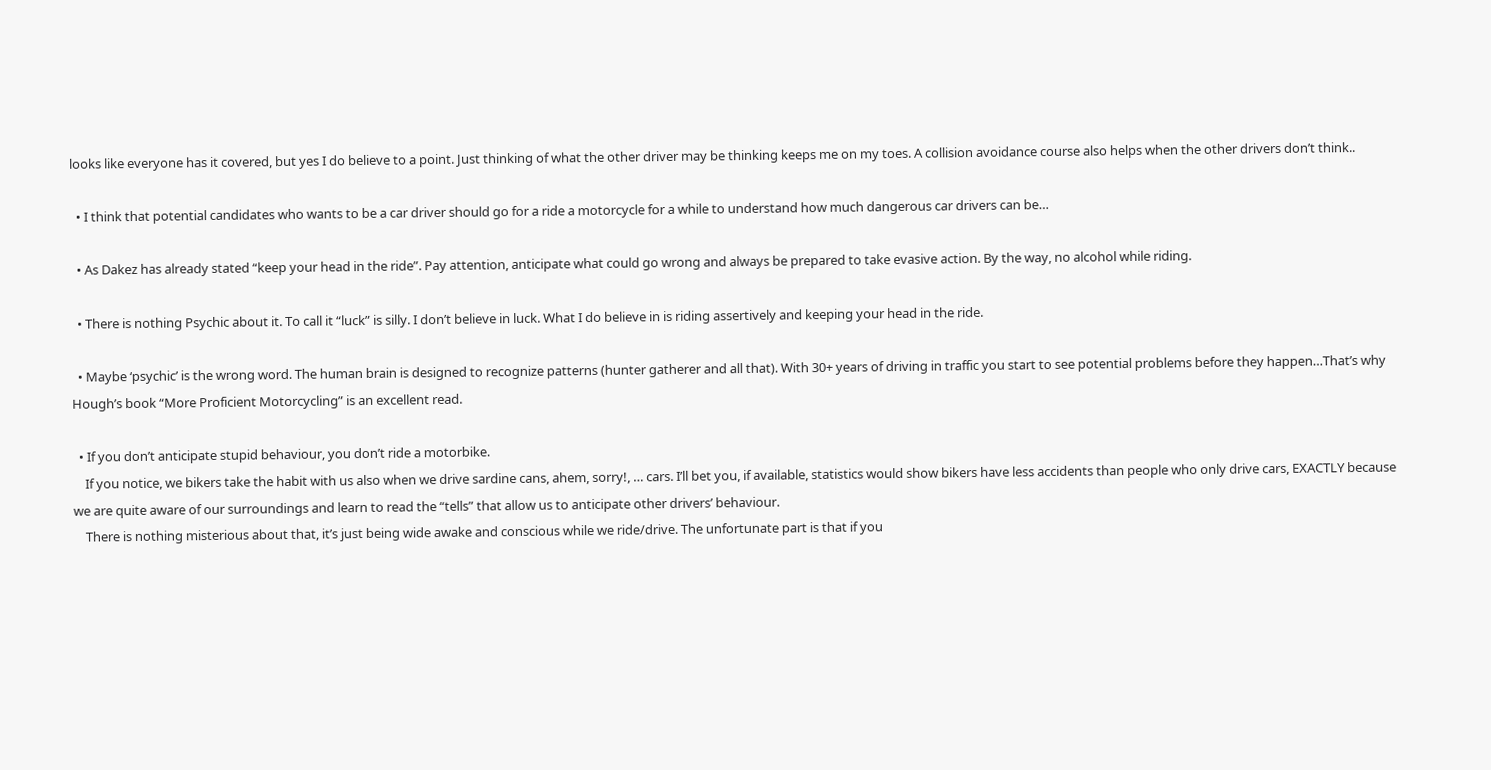looks like everyone has it covered, but yes I do believe to a point. Just thinking of what the other driver may be thinking keeps me on my toes. A collision avoidance course also helps when the other drivers don’t think..

  • I think that potential candidates who wants to be a car driver should go for a ride a motorcycle for a while to understand how much dangerous car drivers can be…

  • As Dakez has already stated “keep your head in the ride”. Pay attention, anticipate what could go wrong and always be prepared to take evasive action. By the way, no alcohol while riding.

  • There is nothing Psychic about it. To call it “luck” is silly. I don’t believe in luck. What I do believe in is riding assertively and keeping your head in the ride.

  • Maybe ‘psychic’ is the wrong word. The human brain is designed to recognize patterns (hunter gatherer and all that). With 30+ years of driving in traffic you start to see potential problems before they happen…That’s why Hough’s book “More Proficient Motorcycling” is an excellent read.

  • If you don’t anticipate stupid behaviour, you don’t ride a motorbike.
    If you notice, we bikers take the habit with us also when we drive sardine cans, ahem, sorry!, … cars. I’ll bet you, if available, statistics would show bikers have less accidents than people who only drive cars, EXACTLY because we are quite aware of our surroundings and learn to read the “tells” that allow us to anticipate other drivers’ behaviour.
    There is nothing misterious about that, it’s just being wide awake and conscious while we ride/drive. The unfortunate part is that if you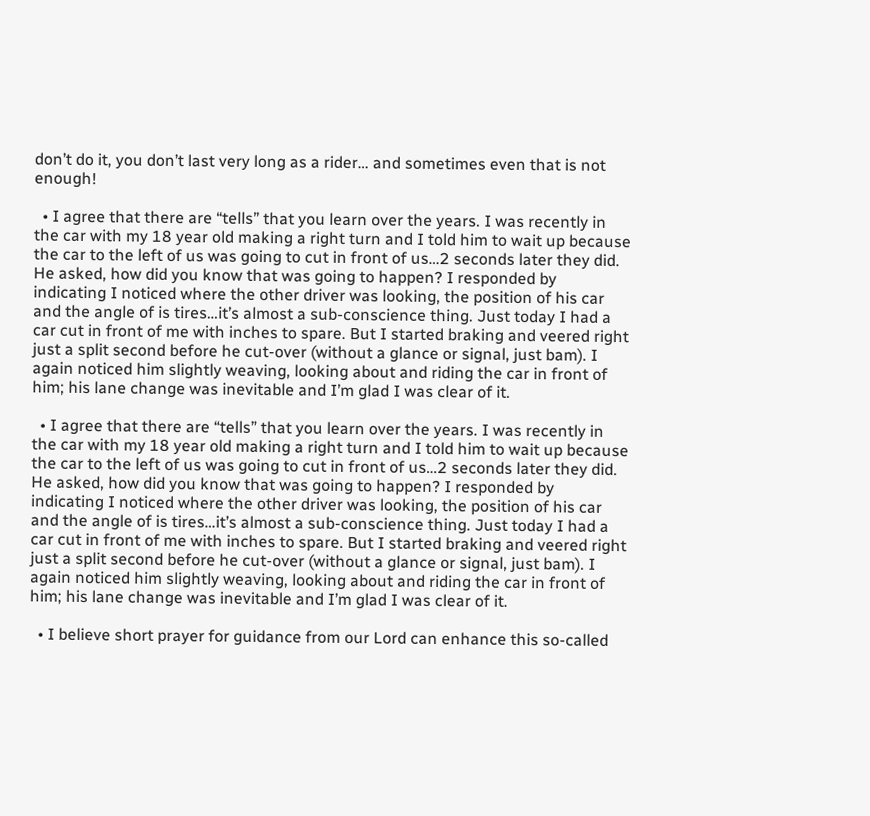don’t do it, you don’t last very long as a rider… and sometimes even that is not enough!

  • I agree that there are “tells” that you learn over the years. I was recently in the car with my 18 year old making a right turn and I told him to wait up because the car to the left of us was going to cut in front of us…2 seconds later they did. He asked, how did you know that was going to happen? I responded by indicating I noticed where the other driver was looking, the position of his car and the angle of is tires…it’s almost a sub-conscience thing. Just today I had a car cut in front of me with inches to spare. But I started braking and veered right just a split second before he cut-over (without a glance or signal, just bam). I again noticed him slightly weaving, looking about and riding the car in front of him; his lane change was inevitable and I’m glad I was clear of it.

  • I agree that there are “tells” that you learn over the years. I was recently in the car with my 18 year old making a right turn and I told him to wait up because the car to the left of us was going to cut in front of us…2 seconds later they did. He asked, how did you know that was going to happen? I responded by indicating I noticed where the other driver was looking, the position of his car and the angle of is tires…it’s almost a sub-conscience thing. Just today I had a car cut in front of me with inches to spare. But I started braking and veered right just a split second before he cut-over (without a glance or signal, just bam). I again noticed him slightly weaving, looking about and riding the car in front of him; his lane change was inevitable and I’m glad I was clear of it.

  • I believe short prayer for guidance from our Lord can enhance this so-called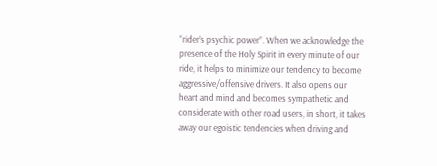“rider’s psychic power”. When we acknowledge the presence of the Holy Spirit in every minute of our ride, it helps to minimize our tendency to become aggressive/offensive drivers. It also opens our heart and mind and becomes sympathetic and considerate with other road users, in short, it takes away our egoistic tendencies when driving and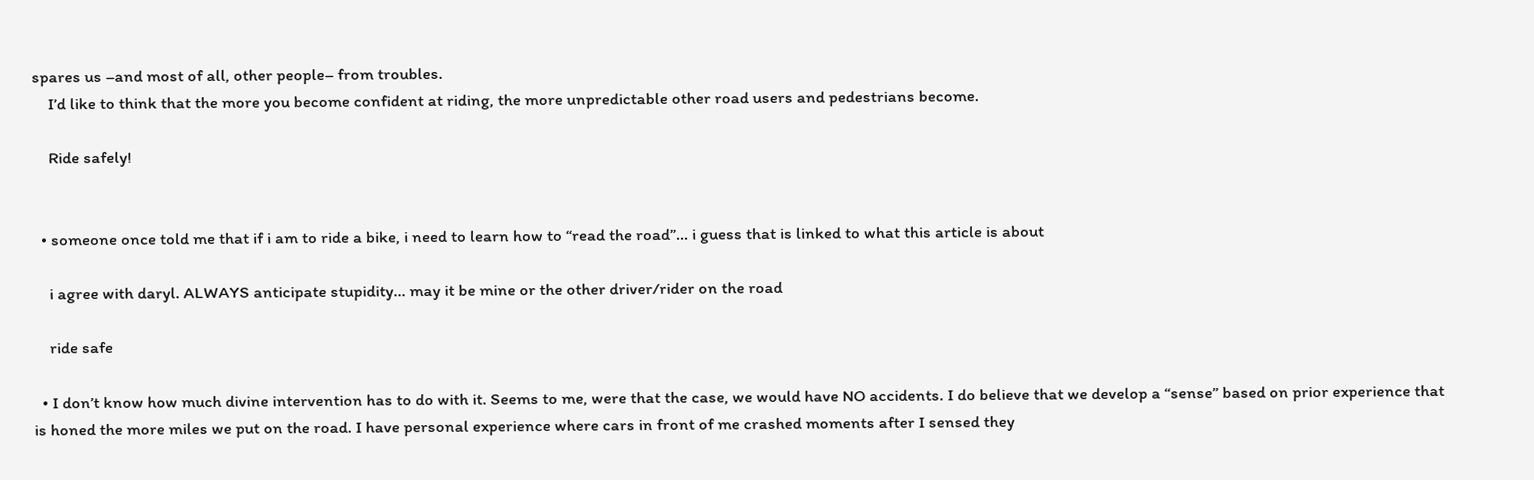spares us –and most of all, other people– from troubles.
    I’d like to think that the more you become confident at riding, the more unpredictable other road users and pedestrians become.

    Ride safely!


  • someone once told me that if i am to ride a bike, i need to learn how to “read the road”… i guess that is linked to what this article is about

    i agree with daryl. ALWAYS anticipate stupidity… may it be mine or the other driver/rider on the road

    ride safe

  • I don’t know how much divine intervention has to do with it. Seems to me, were that the case, we would have NO accidents. I do believe that we develop a “sense” based on prior experience that is honed the more miles we put on the road. I have personal experience where cars in front of me crashed moments after I sensed they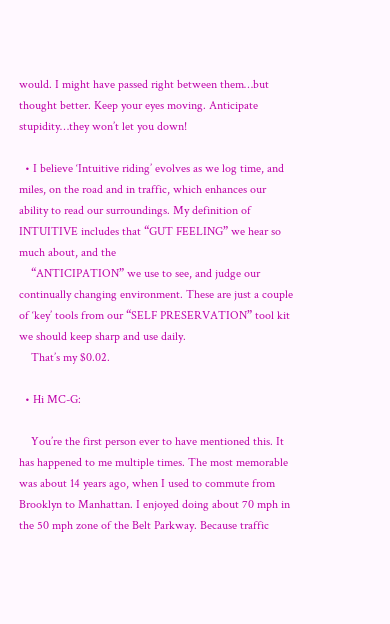would. I might have passed right between them…but thought better. Keep your eyes moving. Anticipate stupidity…they won’t let you down!

  • I believe ‘Intuitive riding’ evolves as we log time, and miles, on the road and in traffic, which enhances our ability to read our surroundings. My definition of INTUITIVE includes that “GUT FEELING” we hear so much about, and the
    “ANTICIPATION” we use to see, and judge our continually changing environment. These are just a couple of ‘key’ tools from our “SELF PRESERVATION” tool kit we should keep sharp and use daily.
    That’s my $0.02.

  • Hi MC-G:

    You’re the first person ever to have mentioned this. It has happened to me multiple times. The most memorable was about 14 years ago, when I used to commute from Brooklyn to Manhattan. I enjoyed doing about 70 mph in the 50 mph zone of the Belt Parkway. Because traffic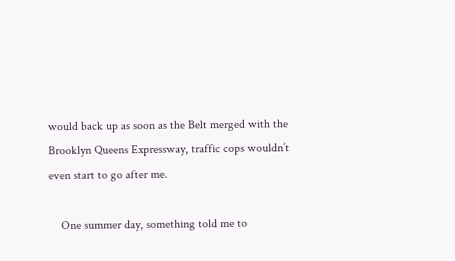would back up as soon as the Belt merged with the Brooklyn Queens Expressway, traffic cops wouldn’t even start to go after me.

    One summer day, something told me to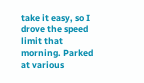take it easy, so I drove the speed limit that morning. Parked at various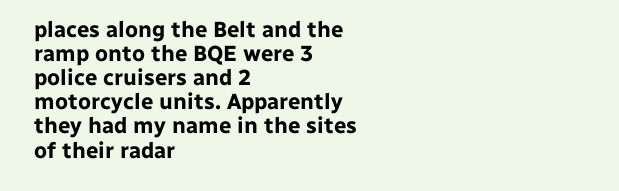places along the Belt and the ramp onto the BQE were 3 police cruisers and 2 motorcycle units. Apparently they had my name in the sites of their radar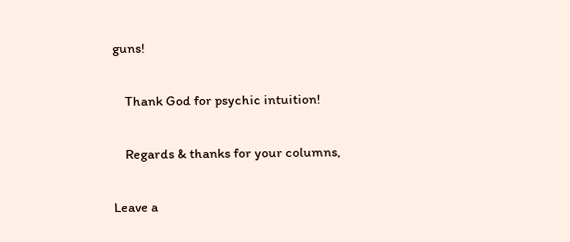guns!

    Thank God for psychic intuition!

    Regards & thanks for your columns,

Leave a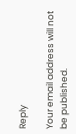Reply

Your email address will not be published.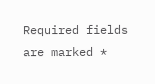Required fields are marked *